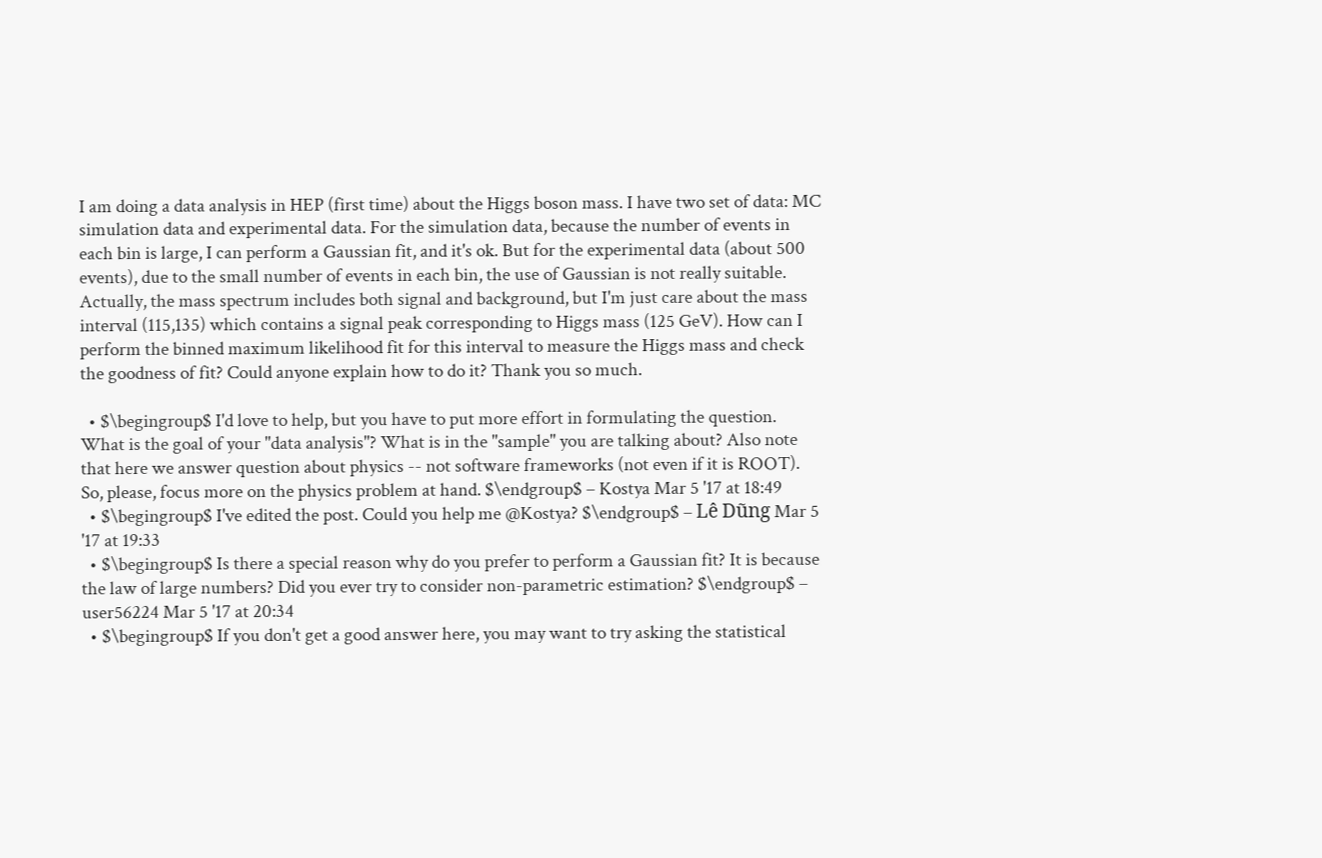I am doing a data analysis in HEP (first time) about the Higgs boson mass. I have two set of data: MC simulation data and experimental data. For the simulation data, because the number of events in each bin is large, I can perform a Gaussian fit, and it's ok. But for the experimental data (about 500 events), due to the small number of events in each bin, the use of Gaussian is not really suitable. Actually, the mass spectrum includes both signal and background, but I'm just care about the mass interval (115,135) which contains a signal peak corresponding to Higgs mass (125 GeV). How can I perform the binned maximum likelihood fit for this interval to measure the Higgs mass and check the goodness of fit? Could anyone explain how to do it? Thank you so much.

  • $\begingroup$ I'd love to help, but you have to put more effort in formulating the question. What is the goal of your "data analysis"? What is in the "sample" you are talking about? Also note that here we answer question about physics -- not software frameworks (not even if it is ROOT). So, please, focus more on the physics problem at hand. $\endgroup$ – Kostya Mar 5 '17 at 18:49
  • $\begingroup$ I've edited the post. Could you help me @Kostya? $\endgroup$ – Lê Dũng Mar 5 '17 at 19:33
  • $\begingroup$ Is there a special reason why do you prefer to perform a Gaussian fit? It is because the law of large numbers? Did you ever try to consider non-parametric estimation? $\endgroup$ – user56224 Mar 5 '17 at 20:34
  • $\begingroup$ If you don't get a good answer here, you may want to try asking the statistical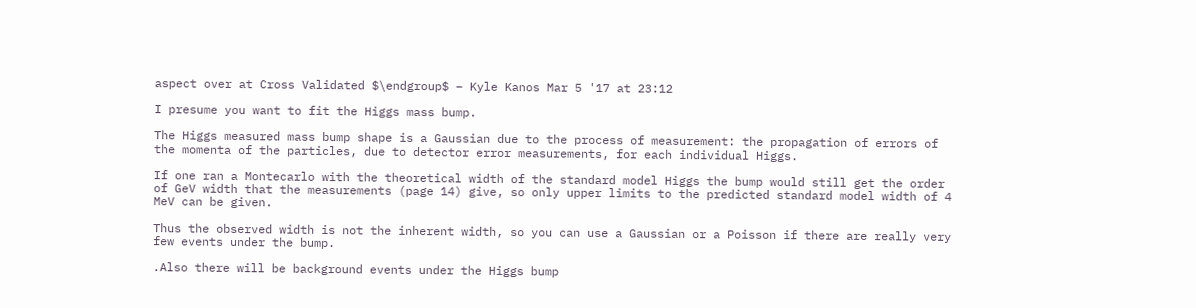aspect over at Cross Validated $\endgroup$ – Kyle Kanos Mar 5 '17 at 23:12

I presume you want to fit the Higgs mass bump.

The Higgs measured mass bump shape is a Gaussian due to the process of measurement: the propagation of errors of the momenta of the particles, due to detector error measurements, for each individual Higgs.

If one ran a Montecarlo with the theoretical width of the standard model Higgs the bump would still get the order of GeV width that the measurements (page 14) give, so only upper limits to the predicted standard model width of 4 MeV can be given.

Thus the observed width is not the inherent width, so you can use a Gaussian or a Poisson if there are really very few events under the bump.

.Also there will be background events under the Higgs bump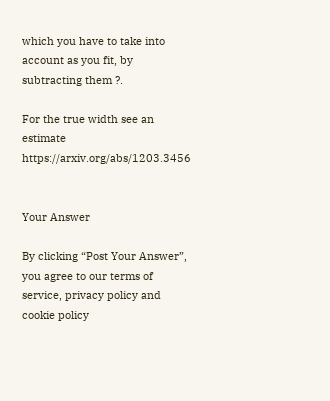which you have to take into account as you fit, by subtracting them ?.

For the true width see an estimate https://arxiv.org/abs/1203.3456


Your Answer

By clicking “Post Your Answer”, you agree to our terms of service, privacy policy and cookie policy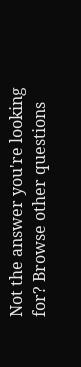Not the answer you're looking for? Browse other questions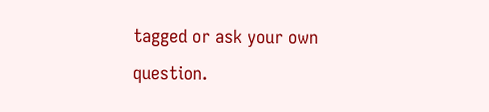tagged or ask your own question.